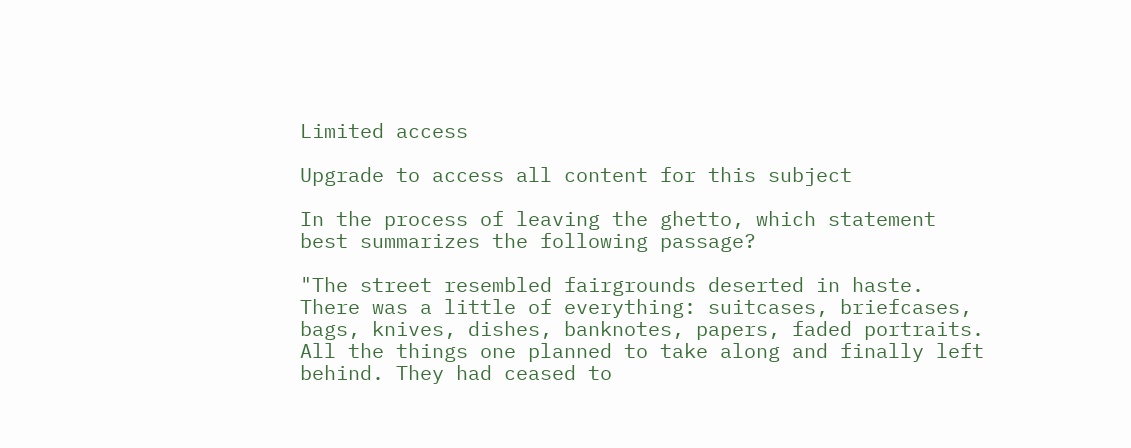Limited access

Upgrade to access all content for this subject

In the process of leaving the ghetto, which statement best summarizes the following passage?

"The street resembled fairgrounds deserted in haste. There was a little of everything: suitcases, briefcases, bags, knives, dishes, banknotes, papers, faded portraits. All the things one planned to take along and finally left behind. They had ceased to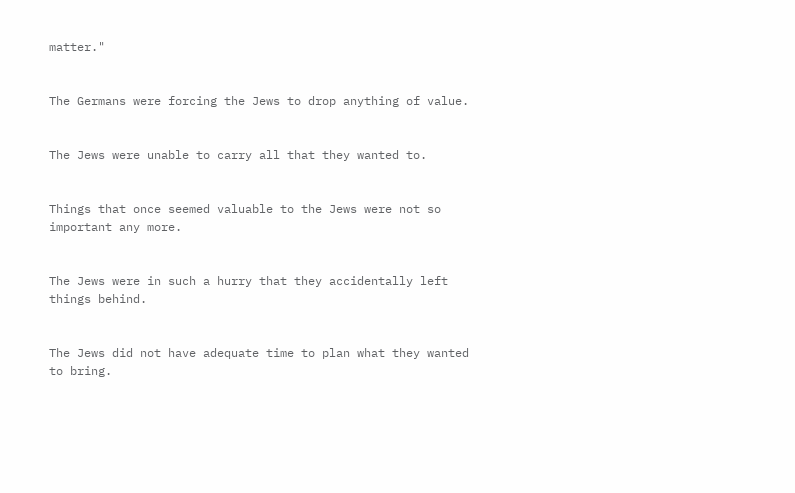matter."


The Germans were forcing the Jews to drop anything of value.


The Jews were unable to carry all that they wanted to.


Things that once seemed valuable to the Jews were not so important any more.


The Jews were in such a hurry that they accidentally left things behind.


The Jews did not have adequate time to plan what they wanted to bring.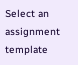Select an assignment template